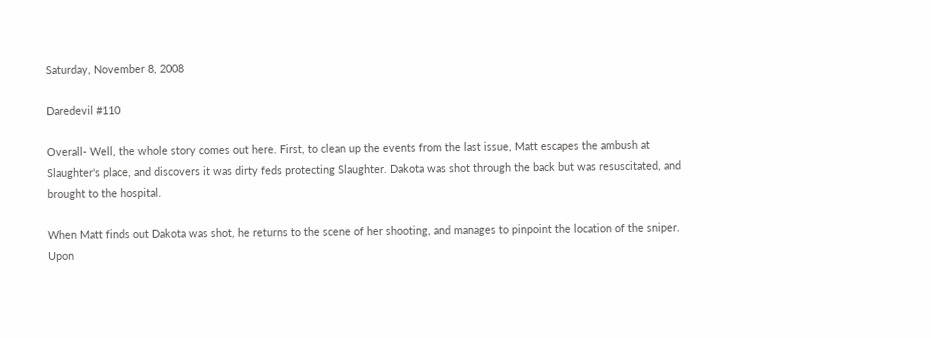Saturday, November 8, 2008

Daredevil #110

Overall- Well, the whole story comes out here. First, to clean up the events from the last issue, Matt escapes the ambush at Slaughter's place, and discovers it was dirty feds protecting Slaughter. Dakota was shot through the back but was resuscitated, and brought to the hospital.

When Matt finds out Dakota was shot, he returns to the scene of her shooting, and manages to pinpoint the location of the sniper. Upon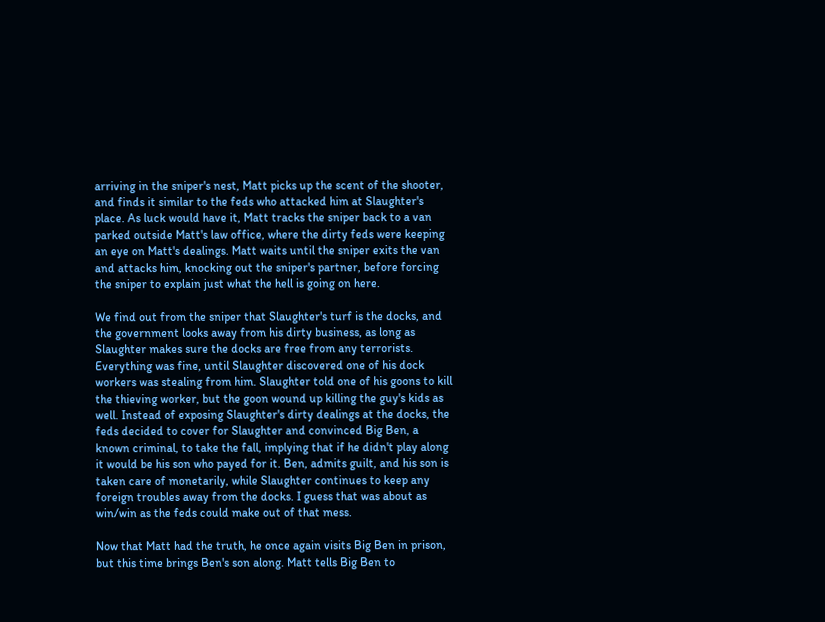arriving in the sniper's nest, Matt picks up the scent of the shooter, and finds it similar to the feds who attacked him at Slaughter's place. As luck would have it, Matt tracks the sniper back to a van parked outside Matt's law office, where the dirty feds were keeping an eye on Matt's dealings. Matt waits until the sniper exits the van and attacks him, knocking out the sniper's partner, before forcing the sniper to explain just what the hell is going on here.

We find out from the sniper that Slaughter's turf is the docks, and the government looks away from his dirty business, as long as Slaughter makes sure the docks are free from any terrorists. Everything was fine, until Slaughter discovered one of his dock workers was stealing from him. Slaughter told one of his goons to kill the thieving worker, but the goon wound up killing the guy's kids as well. Instead of exposing Slaughter's dirty dealings at the docks, the feds decided to cover for Slaughter and convinced Big Ben, a known criminal, to take the fall, implying that if he didn't play along it would be his son who payed for it. Ben, admits guilt, and his son is taken care of monetarily, while Slaughter continues to keep any foreign troubles away from the docks. I guess that was about as win/win as the feds could make out of that mess.

Now that Matt had the truth, he once again visits Big Ben in prison, but this time brings Ben's son along. Matt tells Big Ben to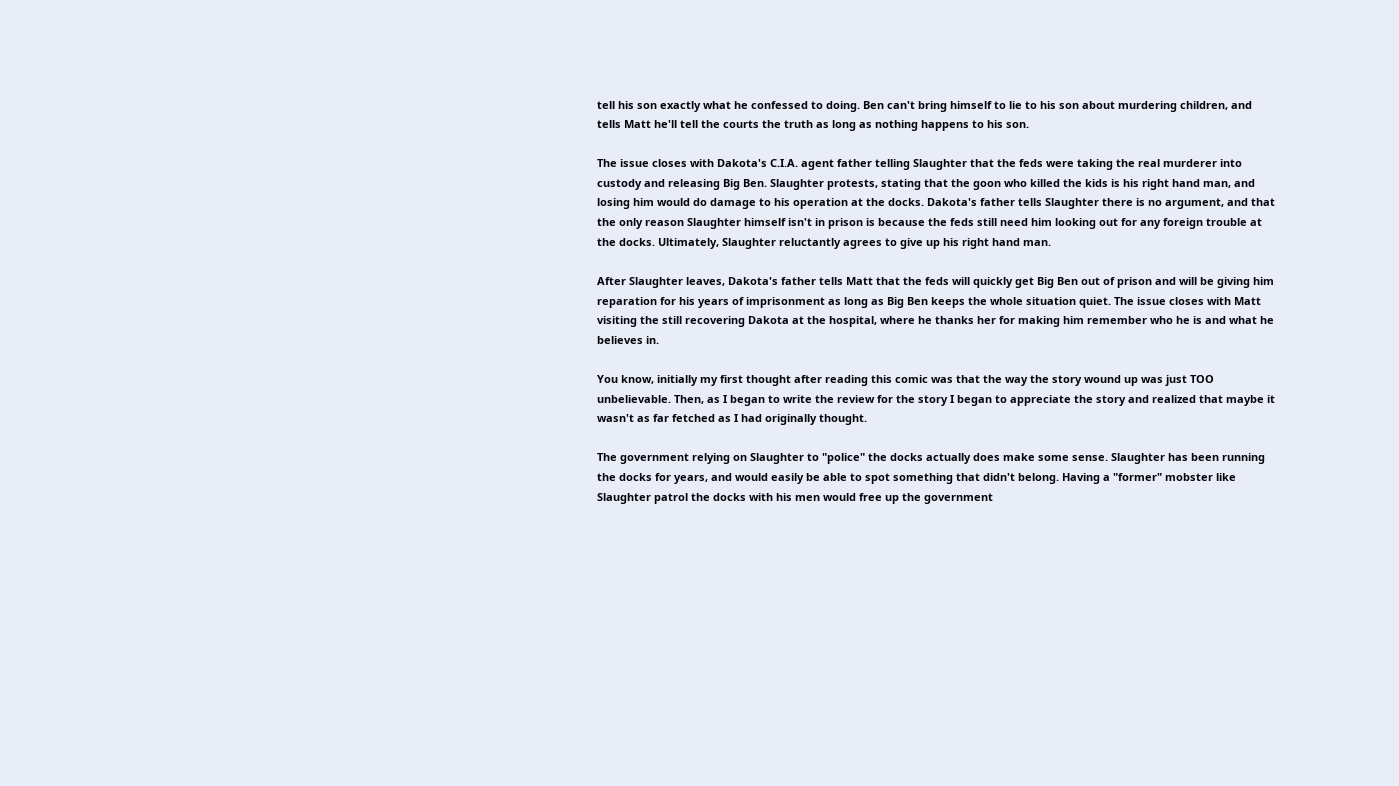tell his son exactly what he confessed to doing. Ben can't bring himself to lie to his son about murdering children, and tells Matt he'll tell the courts the truth as long as nothing happens to his son.

The issue closes with Dakota's C.I.A. agent father telling Slaughter that the feds were taking the real murderer into custody and releasing Big Ben. Slaughter protests, stating that the goon who killed the kids is his right hand man, and losing him would do damage to his operation at the docks. Dakota's father tells Slaughter there is no argument, and that the only reason Slaughter himself isn't in prison is because the feds still need him looking out for any foreign trouble at the docks. Ultimately, Slaughter reluctantly agrees to give up his right hand man.

After Slaughter leaves, Dakota's father tells Matt that the feds will quickly get Big Ben out of prison and will be giving him reparation for his years of imprisonment as long as Big Ben keeps the whole situation quiet. The issue closes with Matt visiting the still recovering Dakota at the hospital, where he thanks her for making him remember who he is and what he believes in.

You know, initially my first thought after reading this comic was that the way the story wound up was just TOO unbelievable. Then, as I began to write the review for the story I began to appreciate the story and realized that maybe it wasn't as far fetched as I had originally thought.

The government relying on Slaughter to "police" the docks actually does make some sense. Slaughter has been running the docks for years, and would easily be able to spot something that didn't belong. Having a "former" mobster like Slaughter patrol the docks with his men would free up the government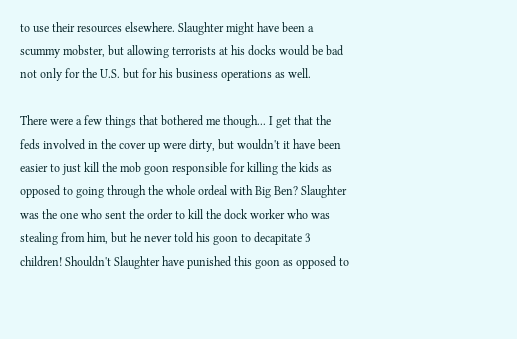to use their resources elsewhere. Slaughter might have been a scummy mobster, but allowing terrorists at his docks would be bad not only for the U.S. but for his business operations as well.

There were a few things that bothered me though... I get that the feds involved in the cover up were dirty, but wouldn't it have been easier to just kill the mob goon responsible for killing the kids as opposed to going through the whole ordeal with Big Ben? Slaughter was the one who sent the order to kill the dock worker who was stealing from him, but he never told his goon to decapitate 3 children! Shouldn't Slaughter have punished this goon as opposed to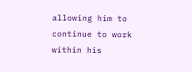allowing him to continue to work within his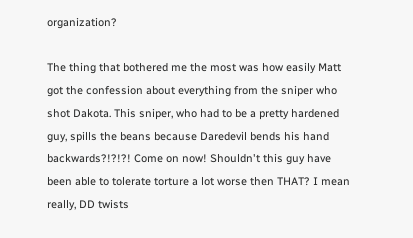organization?

The thing that bothered me the most was how easily Matt got the confession about everything from the sniper who shot Dakota. This sniper, who had to be a pretty hardened guy, spills the beans because Daredevil bends his hand backwards?!?!?! Come on now! Shouldn't this guy have been able to tolerate torture a lot worse then THAT? I mean really, DD twists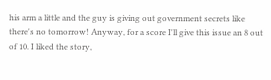his arm a little and the guy is giving out government secrets like there's no tomorrow! Anyway, for a score I'll give this issue an 8 out of 10. I liked the story,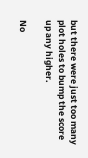but there were just too many plot holes to bump the score up any higher.

No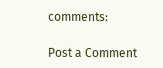comments:

Post a Comment